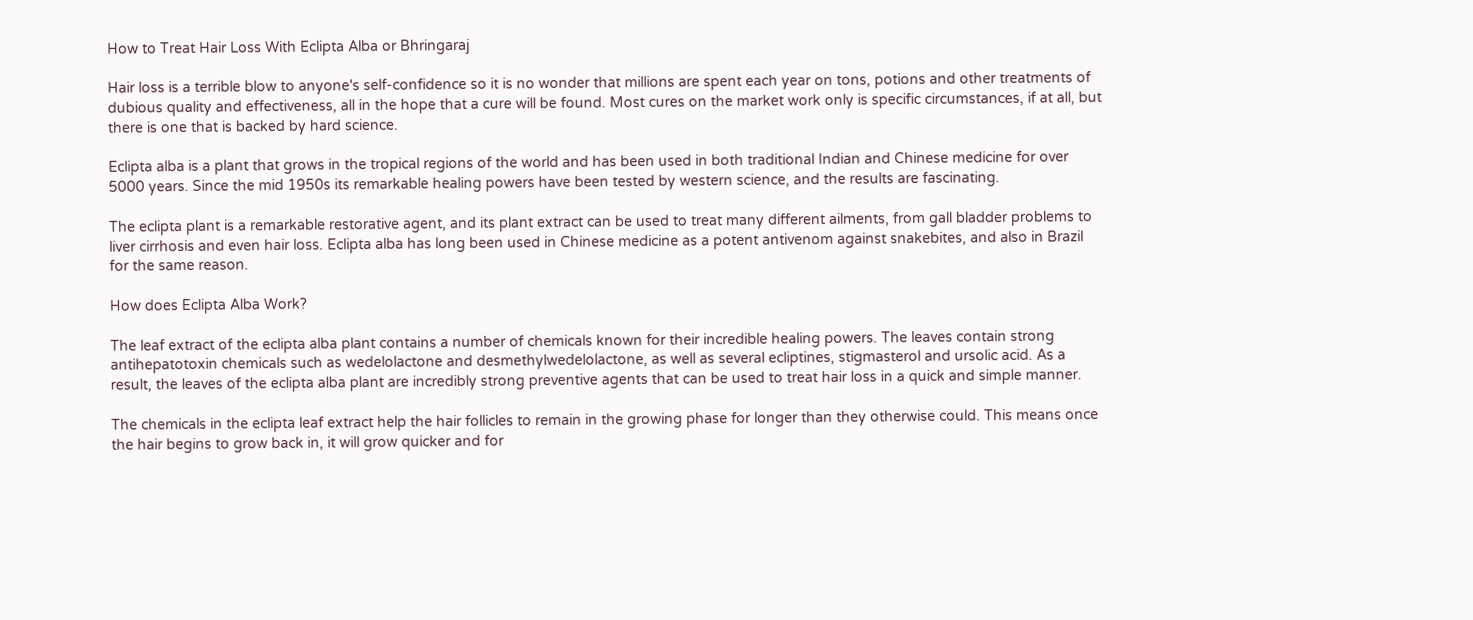How to Treat Hair Loss With Eclipta Alba or Bhringaraj

Hair loss is a terrible blow to anyone's self-confidence so it is no wonder that millions are spent each year on tons, potions and other treatments of dubious quality and effectiveness, all in the hope that a cure will be found. Most cures on the market work only is specific circumstances, if at all, but there is one that is backed by hard science.

Eclipta alba is a plant that grows in the tropical regions of the world and has been used in both traditional Indian and Chinese medicine for over 5000 years. Since the mid 1950s its remarkable healing powers have been tested by western science, and the results are fascinating.

The eclipta plant is a remarkable restorative agent, and its plant extract can be used to treat many different ailments, from gall bladder problems to liver cirrhosis and even hair loss. Eclipta alba has long been used in Chinese medicine as a potent antivenom against snakebites, and also in Brazil for the same reason.

How does Eclipta Alba Work?

The leaf extract of the eclipta alba plant contains a number of chemicals known for their incredible healing powers. The leaves contain strong antihepatotoxin chemicals such as wedelolactone and desmethylwedelolactone, as well as several ecliptines, stigmasterol and ursolic acid. As a result, the leaves of the eclipta alba plant are incredibly strong preventive agents that can be used to treat hair loss in a quick and simple manner.

The chemicals in the eclipta leaf extract help the hair follicles to remain in the growing phase for longer than they otherwise could. This means once the hair begins to grow back in, it will grow quicker and for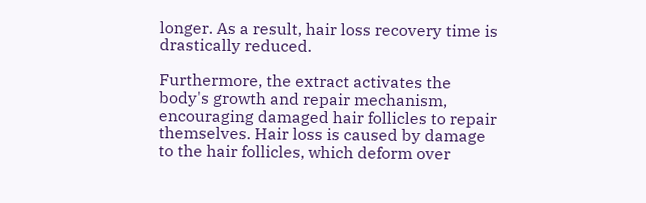longer. As a result, hair loss recovery time is drastically reduced.

Furthermore, the extract activates the body's growth and repair mechanism, encouraging damaged hair follicles to repair themselves. Hair loss is caused by damage to the hair follicles, which deform over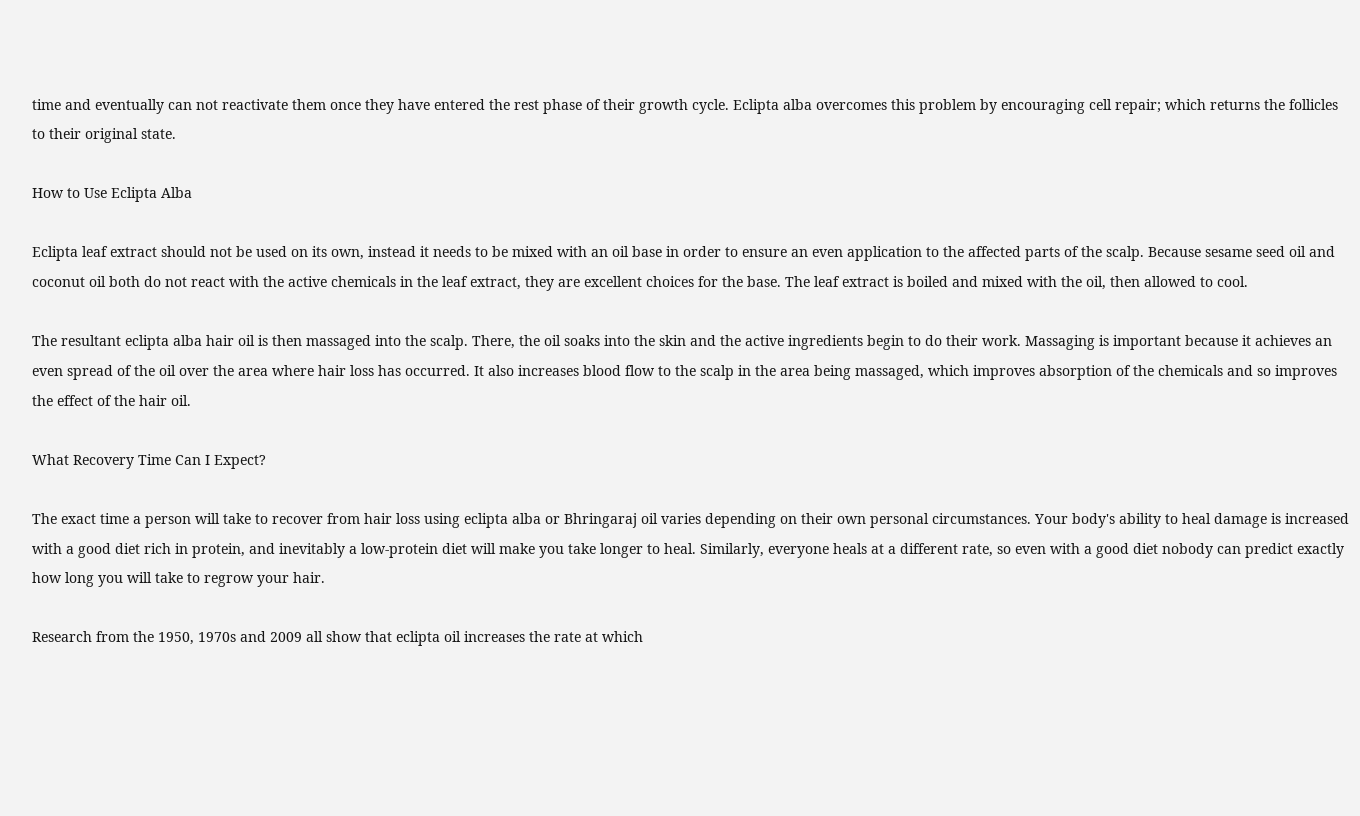time and eventually can not reactivate them once they have entered the rest phase of their growth cycle. Eclipta alba overcomes this problem by encouraging cell repair; which returns the follicles to their original state.

How to Use Eclipta Alba

Eclipta leaf extract should not be used on its own, instead it needs to be mixed with an oil base in order to ensure an even application to the affected parts of the scalp. Because sesame seed oil and coconut oil both do not react with the active chemicals in the leaf extract, they are excellent choices for the base. The leaf extract is boiled and mixed with the oil, then allowed to cool.

The resultant eclipta alba hair oil is then massaged into the scalp. There, the oil soaks into the skin and the active ingredients begin to do their work. Massaging is important because it achieves an even spread of the oil over the area where hair loss has occurred. It also increases blood flow to the scalp in the area being massaged, which improves absorption of the chemicals and so improves the effect of the hair oil.

What Recovery Time Can I Expect?

The exact time a person will take to recover from hair loss using eclipta alba or Bhringaraj oil varies depending on their own personal circumstances. Your body's ability to heal damage is increased with a good diet rich in protein, and inevitably a low-protein diet will make you take longer to heal. Similarly, everyone heals at a different rate, so even with a good diet nobody can predict exactly how long you will take to regrow your hair.

Research from the 1950, 1970s and 2009 all show that eclipta oil increases the rate at which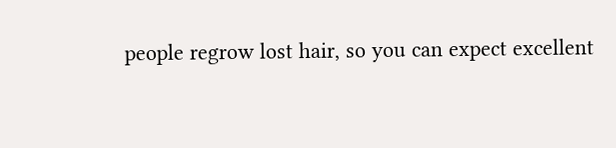people regrow lost hair, so you can expect excellent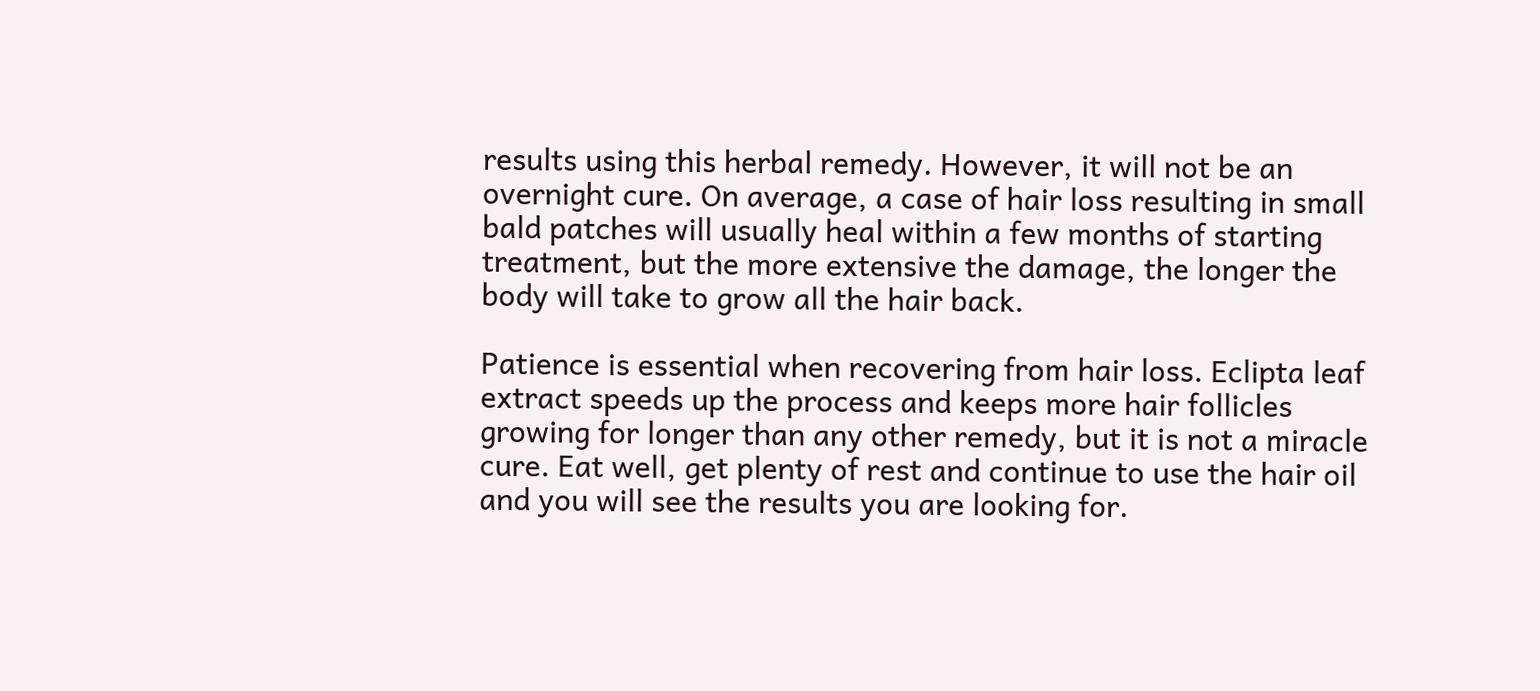results using this herbal remedy. However, it will not be an overnight cure. On average, a case of hair loss resulting in small bald patches will usually heal within a few months of starting treatment, but the more extensive the damage, the longer the body will take to grow all the hair back.

Patience is essential when recovering from hair loss. Eclipta leaf extract speeds up the process and keeps more hair follicles growing for longer than any other remedy, but it is not a miracle cure. Eat well, get plenty of rest and continue to use the hair oil and you will see the results you are looking for.